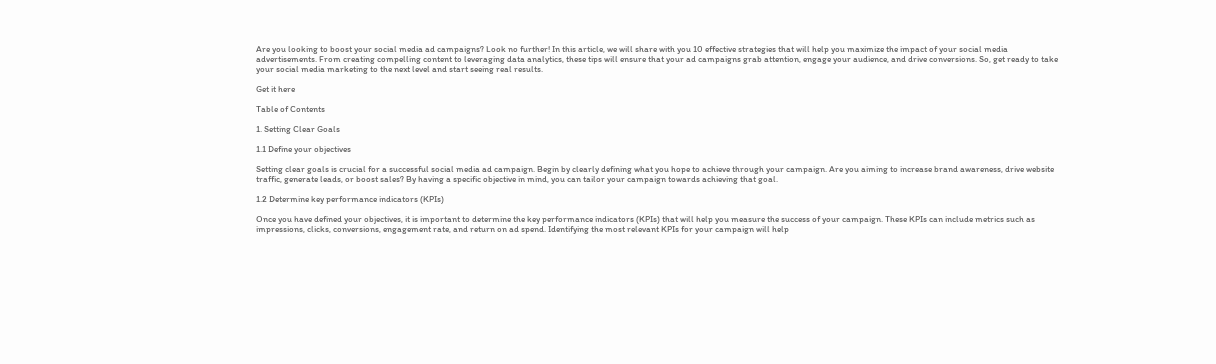Are you looking to boost your social media ad campaigns? Look no further! In this article, we will share with you 10 effective strategies that will help you maximize the impact of your social media advertisements. From creating compelling content to leveraging data analytics, these tips will ensure that your ad campaigns grab attention, engage your audience, and drive conversions. So, get ready to take your social media marketing to the next level and start seeing real results.

Get it here

Table of Contents

1. Setting Clear Goals

1.1 Define your objectives

Setting clear goals is crucial for a successful social media ad campaign. Begin by clearly defining what you hope to achieve through your campaign. Are you aiming to increase brand awareness, drive website traffic, generate leads, or boost sales? By having a specific objective in mind, you can tailor your campaign towards achieving that goal.

1.2 Determine key performance indicators (KPIs)

Once you have defined your objectives, it is important to determine the key performance indicators (KPIs) that will help you measure the success of your campaign. These KPIs can include metrics such as impressions, clicks, conversions, engagement rate, and return on ad spend. Identifying the most relevant KPIs for your campaign will help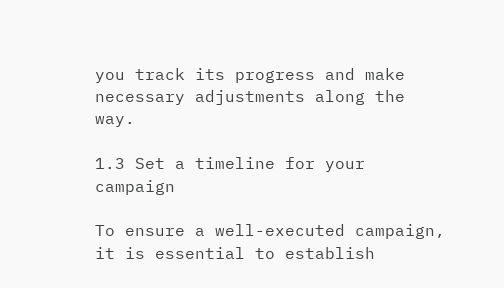you track its progress and make necessary adjustments along the way.

1.3 Set a timeline for your campaign

To ensure a well-executed campaign, it is essential to establish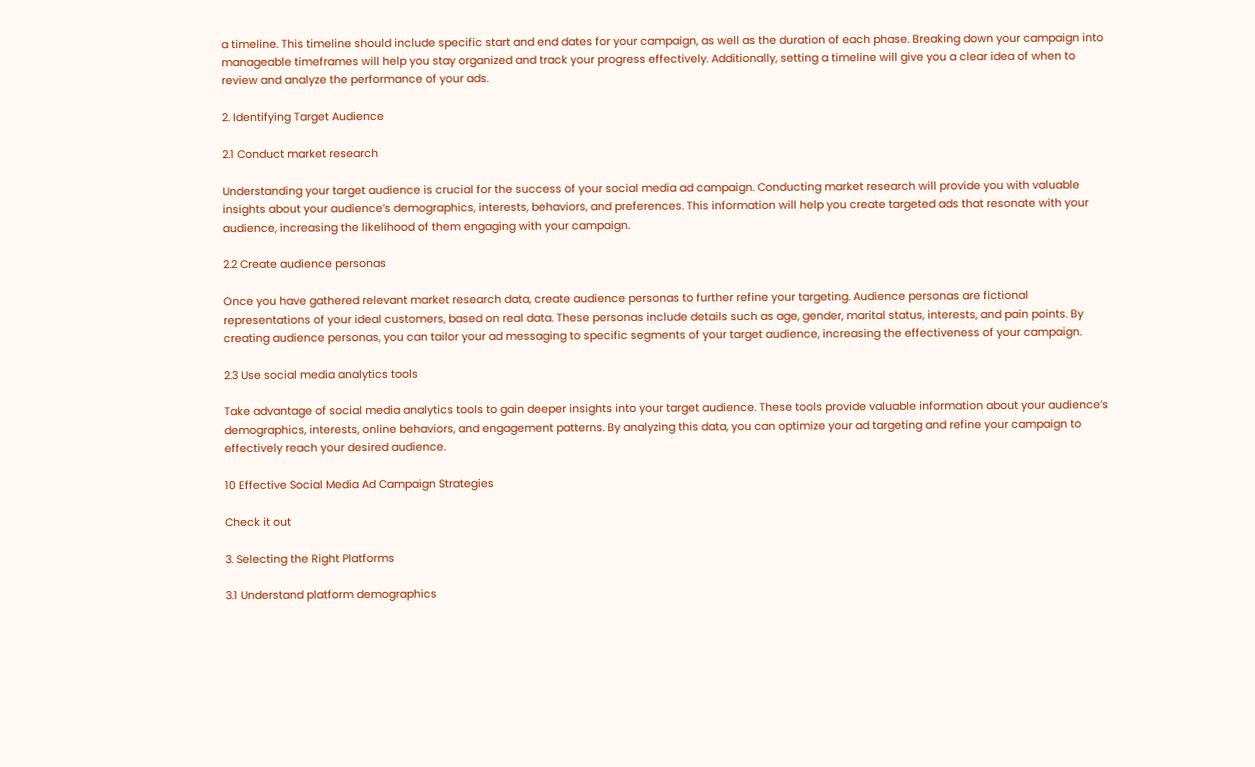a timeline. This timeline should include specific start and end dates for your campaign, as well as the duration of each phase. Breaking down your campaign into manageable timeframes will help you stay organized and track your progress effectively. Additionally, setting a timeline will give you a clear idea of when to review and analyze the performance of your ads.

2. Identifying Target Audience

2.1 Conduct market research

Understanding your target audience is crucial for the success of your social media ad campaign. Conducting market research will provide you with valuable insights about your audience’s demographics, interests, behaviors, and preferences. This information will help you create targeted ads that resonate with your audience, increasing the likelihood of them engaging with your campaign.

2.2 Create audience personas

Once you have gathered relevant market research data, create audience personas to further refine your targeting. Audience personas are fictional representations of your ideal customers, based on real data. These personas include details such as age, gender, marital status, interests, and pain points. By creating audience personas, you can tailor your ad messaging to specific segments of your target audience, increasing the effectiveness of your campaign.

2.3 Use social media analytics tools

Take advantage of social media analytics tools to gain deeper insights into your target audience. These tools provide valuable information about your audience’s demographics, interests, online behaviors, and engagement patterns. By analyzing this data, you can optimize your ad targeting and refine your campaign to effectively reach your desired audience.

10 Effective Social Media Ad Campaign Strategies

Check it out

3. Selecting the Right Platforms

3.1 Understand platform demographics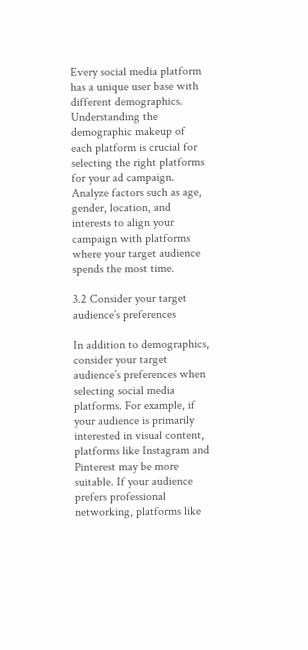Every social media platform has a unique user base with different demographics. Understanding the demographic makeup of each platform is crucial for selecting the right platforms for your ad campaign. Analyze factors such as age, gender, location, and interests to align your campaign with platforms where your target audience spends the most time.

3.2 Consider your target audience’s preferences

In addition to demographics, consider your target audience’s preferences when selecting social media platforms. For example, if your audience is primarily interested in visual content, platforms like Instagram and Pinterest may be more suitable. If your audience prefers professional networking, platforms like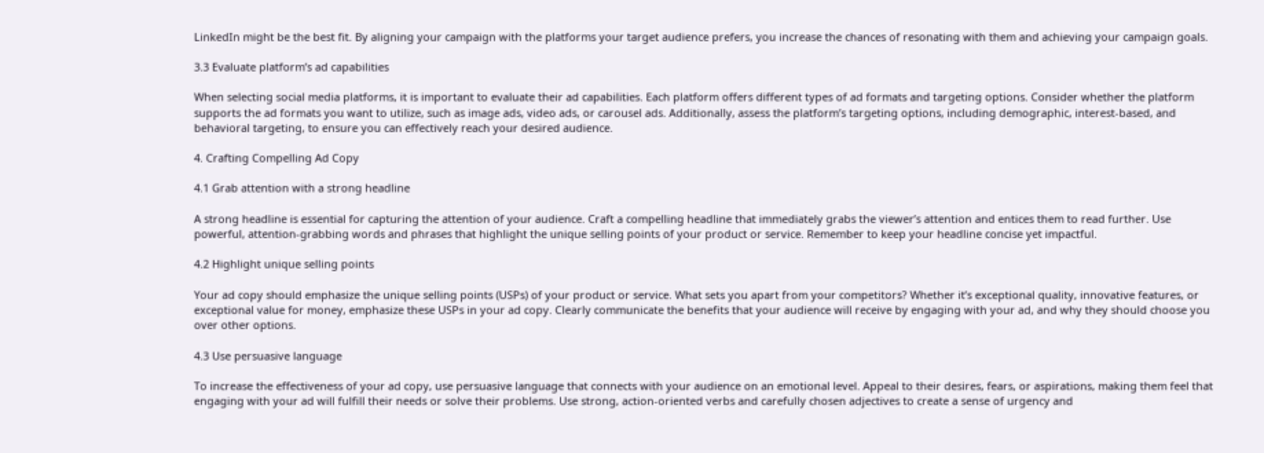LinkedIn might be the best fit. By aligning your campaign with the platforms your target audience prefers, you increase the chances of resonating with them and achieving your campaign goals.

3.3 Evaluate platform’s ad capabilities

When selecting social media platforms, it is important to evaluate their ad capabilities. Each platform offers different types of ad formats and targeting options. Consider whether the platform supports the ad formats you want to utilize, such as image ads, video ads, or carousel ads. Additionally, assess the platform’s targeting options, including demographic, interest-based, and behavioral targeting, to ensure you can effectively reach your desired audience.

4. Crafting Compelling Ad Copy

4.1 Grab attention with a strong headline

A strong headline is essential for capturing the attention of your audience. Craft a compelling headline that immediately grabs the viewer’s attention and entices them to read further. Use powerful, attention-grabbing words and phrases that highlight the unique selling points of your product or service. Remember to keep your headline concise yet impactful.

4.2 Highlight unique selling points

Your ad copy should emphasize the unique selling points (USPs) of your product or service. What sets you apart from your competitors? Whether it’s exceptional quality, innovative features, or exceptional value for money, emphasize these USPs in your ad copy. Clearly communicate the benefits that your audience will receive by engaging with your ad, and why they should choose you over other options.

4.3 Use persuasive language

To increase the effectiveness of your ad copy, use persuasive language that connects with your audience on an emotional level. Appeal to their desires, fears, or aspirations, making them feel that engaging with your ad will fulfill their needs or solve their problems. Use strong, action-oriented verbs and carefully chosen adjectives to create a sense of urgency and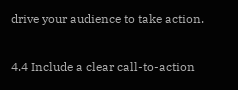drive your audience to take action.

4.4 Include a clear call-to-action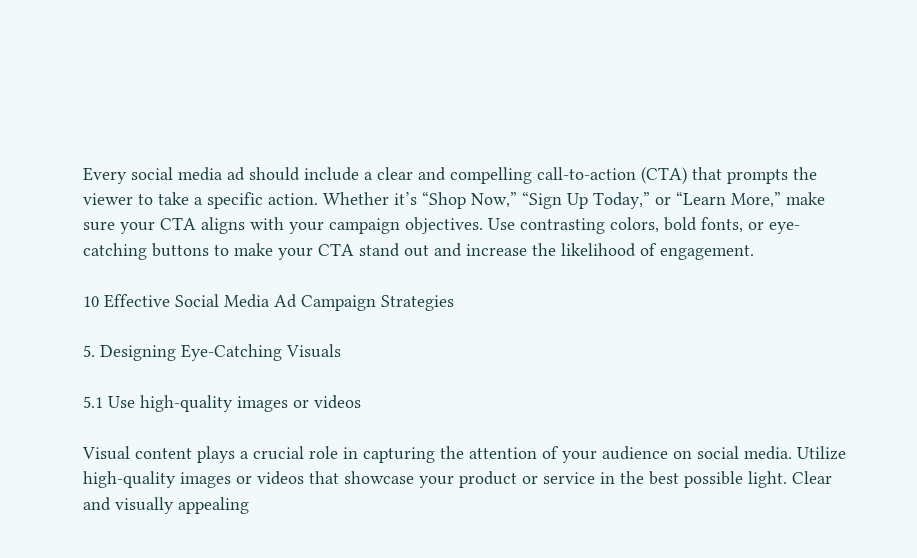Every social media ad should include a clear and compelling call-to-action (CTA) that prompts the viewer to take a specific action. Whether it’s “Shop Now,” “Sign Up Today,” or “Learn More,” make sure your CTA aligns with your campaign objectives. Use contrasting colors, bold fonts, or eye-catching buttons to make your CTA stand out and increase the likelihood of engagement.

10 Effective Social Media Ad Campaign Strategies

5. Designing Eye-Catching Visuals

5.1 Use high-quality images or videos

Visual content plays a crucial role in capturing the attention of your audience on social media. Utilize high-quality images or videos that showcase your product or service in the best possible light. Clear and visually appealing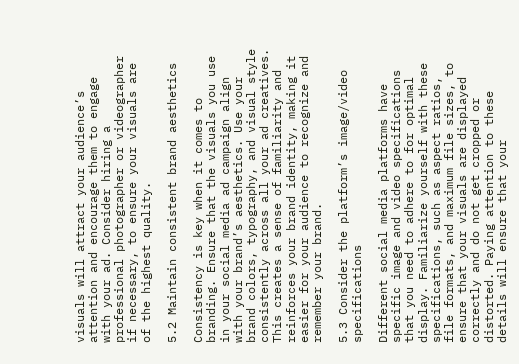visuals will attract your audience’s attention and encourage them to engage with your ad. Consider hiring a professional photographer or videographer if necessary, to ensure your visuals are of the highest quality.

5.2 Maintain consistent brand aesthetics

Consistency is key when it comes to branding. Ensure that the visuals you use in your social media ad campaign align with your brand’s aesthetics. Use your brand colors, typography, and visual style consistently across all your ad creatives. This creates a sense of familiarity and reinforces your brand identity, making it easier for your audience to recognize and remember your brand.

5.3 Consider the platform’s image/video specifications

Different social media platforms have specific image and video specifications that you need to adhere to for optimal display. Familiarize yourself with these specifications, such as aspect ratios, file formats, and maximum file sizes, to ensure that your visuals are displayed correctly and do not get cropped or distorted. Paying attention to these details will ensure that your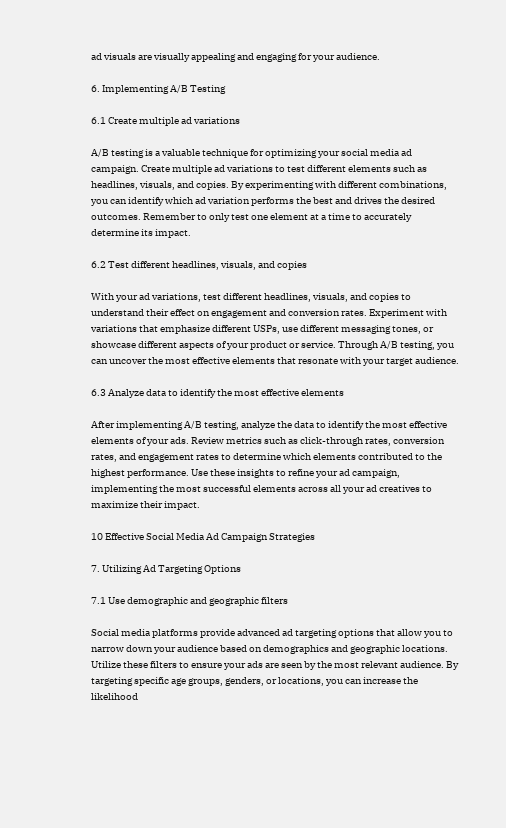ad visuals are visually appealing and engaging for your audience.

6. Implementing A/B Testing

6.1 Create multiple ad variations

A/B testing is a valuable technique for optimizing your social media ad campaign. Create multiple ad variations to test different elements such as headlines, visuals, and copies. By experimenting with different combinations, you can identify which ad variation performs the best and drives the desired outcomes. Remember to only test one element at a time to accurately determine its impact.

6.2 Test different headlines, visuals, and copies

With your ad variations, test different headlines, visuals, and copies to understand their effect on engagement and conversion rates. Experiment with variations that emphasize different USPs, use different messaging tones, or showcase different aspects of your product or service. Through A/B testing, you can uncover the most effective elements that resonate with your target audience.

6.3 Analyze data to identify the most effective elements

After implementing A/B testing, analyze the data to identify the most effective elements of your ads. Review metrics such as click-through rates, conversion rates, and engagement rates to determine which elements contributed to the highest performance. Use these insights to refine your ad campaign, implementing the most successful elements across all your ad creatives to maximize their impact.

10 Effective Social Media Ad Campaign Strategies

7. Utilizing Ad Targeting Options

7.1 Use demographic and geographic filters

Social media platforms provide advanced ad targeting options that allow you to narrow down your audience based on demographics and geographic locations. Utilize these filters to ensure your ads are seen by the most relevant audience. By targeting specific age groups, genders, or locations, you can increase the likelihood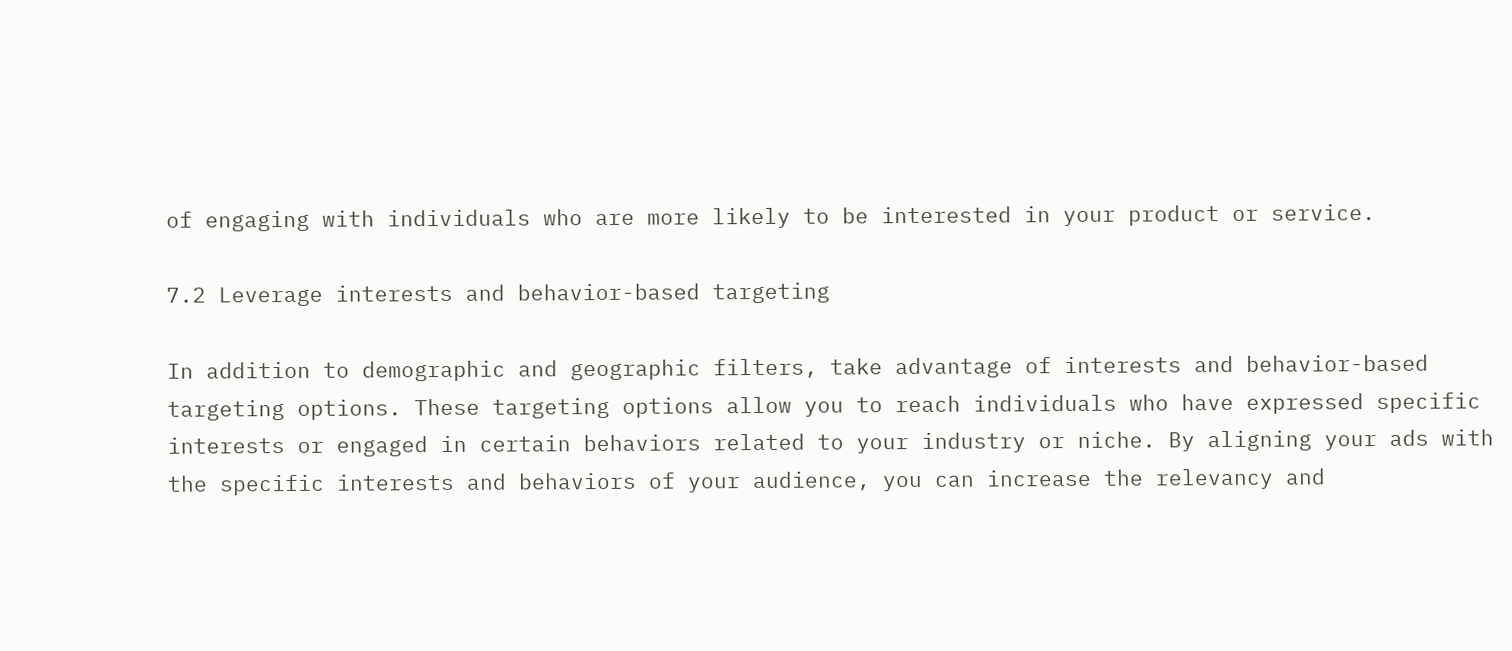of engaging with individuals who are more likely to be interested in your product or service.

7.2 Leverage interests and behavior-based targeting

In addition to demographic and geographic filters, take advantage of interests and behavior-based targeting options. These targeting options allow you to reach individuals who have expressed specific interests or engaged in certain behaviors related to your industry or niche. By aligning your ads with the specific interests and behaviors of your audience, you can increase the relevancy and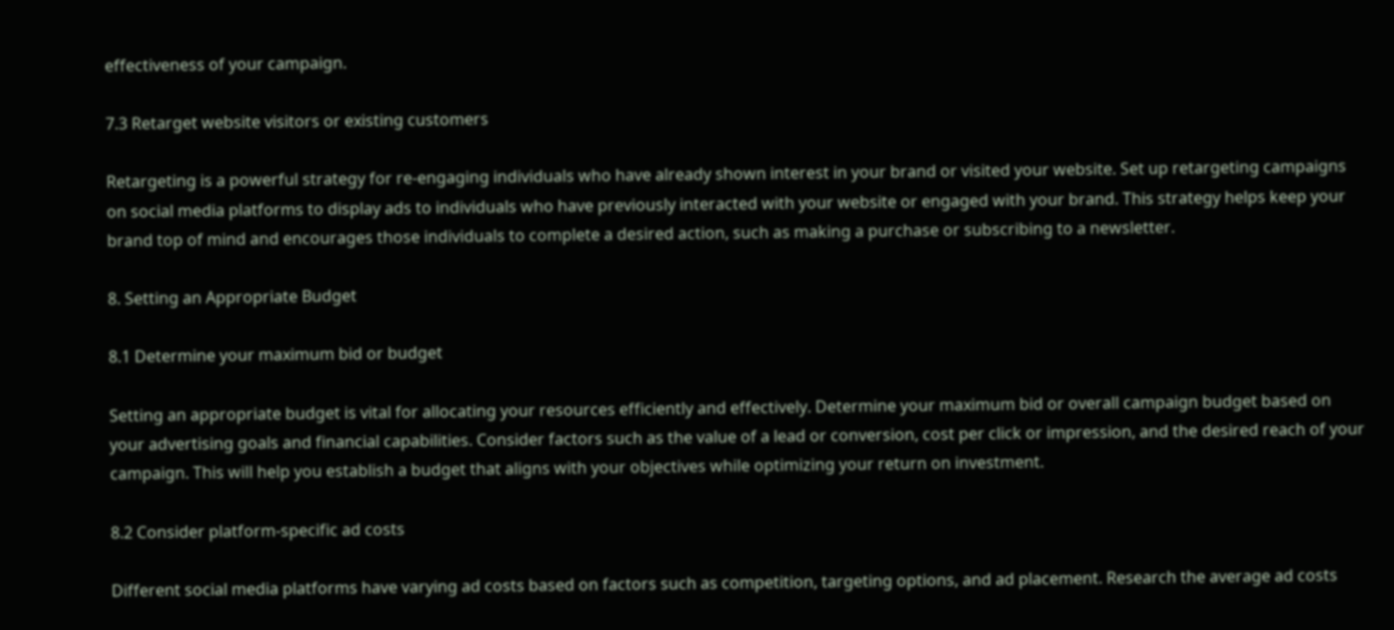effectiveness of your campaign.

7.3 Retarget website visitors or existing customers

Retargeting is a powerful strategy for re-engaging individuals who have already shown interest in your brand or visited your website. Set up retargeting campaigns on social media platforms to display ads to individuals who have previously interacted with your website or engaged with your brand. This strategy helps keep your brand top of mind and encourages those individuals to complete a desired action, such as making a purchase or subscribing to a newsletter.

8. Setting an Appropriate Budget

8.1 Determine your maximum bid or budget

Setting an appropriate budget is vital for allocating your resources efficiently and effectively. Determine your maximum bid or overall campaign budget based on your advertising goals and financial capabilities. Consider factors such as the value of a lead or conversion, cost per click or impression, and the desired reach of your campaign. This will help you establish a budget that aligns with your objectives while optimizing your return on investment.

8.2 Consider platform-specific ad costs

Different social media platforms have varying ad costs based on factors such as competition, targeting options, and ad placement. Research the average ad costs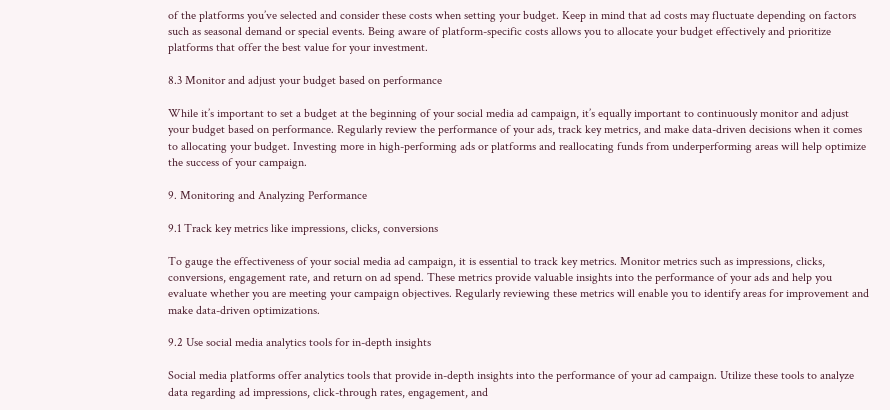of the platforms you’ve selected and consider these costs when setting your budget. Keep in mind that ad costs may fluctuate depending on factors such as seasonal demand or special events. Being aware of platform-specific costs allows you to allocate your budget effectively and prioritize platforms that offer the best value for your investment.

8.3 Monitor and adjust your budget based on performance

While it’s important to set a budget at the beginning of your social media ad campaign, it’s equally important to continuously monitor and adjust your budget based on performance. Regularly review the performance of your ads, track key metrics, and make data-driven decisions when it comes to allocating your budget. Investing more in high-performing ads or platforms and reallocating funds from underperforming areas will help optimize the success of your campaign.

9. Monitoring and Analyzing Performance

9.1 Track key metrics like impressions, clicks, conversions

To gauge the effectiveness of your social media ad campaign, it is essential to track key metrics. Monitor metrics such as impressions, clicks, conversions, engagement rate, and return on ad spend. These metrics provide valuable insights into the performance of your ads and help you evaluate whether you are meeting your campaign objectives. Regularly reviewing these metrics will enable you to identify areas for improvement and make data-driven optimizations.

9.2 Use social media analytics tools for in-depth insights

Social media platforms offer analytics tools that provide in-depth insights into the performance of your ad campaign. Utilize these tools to analyze data regarding ad impressions, click-through rates, engagement, and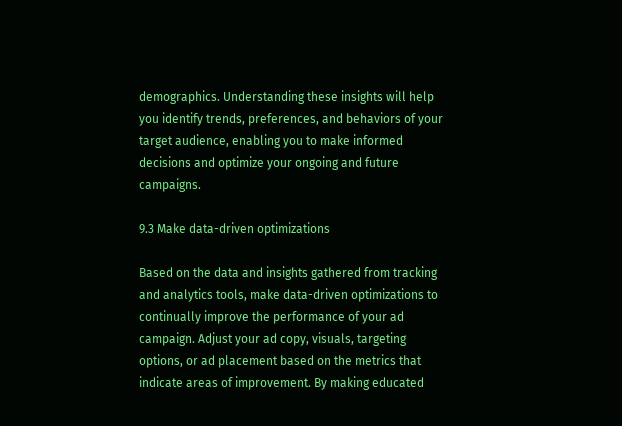demographics. Understanding these insights will help you identify trends, preferences, and behaviors of your target audience, enabling you to make informed decisions and optimize your ongoing and future campaigns.

9.3 Make data-driven optimizations

Based on the data and insights gathered from tracking and analytics tools, make data-driven optimizations to continually improve the performance of your ad campaign. Adjust your ad copy, visuals, targeting options, or ad placement based on the metrics that indicate areas of improvement. By making educated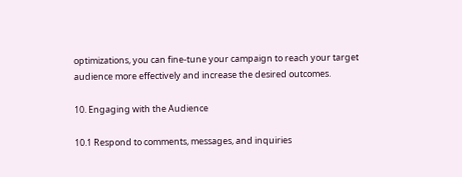optimizations, you can fine-tune your campaign to reach your target audience more effectively and increase the desired outcomes.

10. Engaging with the Audience

10.1 Respond to comments, messages, and inquiries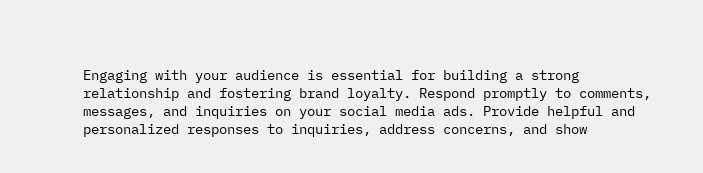Engaging with your audience is essential for building a strong relationship and fostering brand loyalty. Respond promptly to comments, messages, and inquiries on your social media ads. Provide helpful and personalized responses to inquiries, address concerns, and show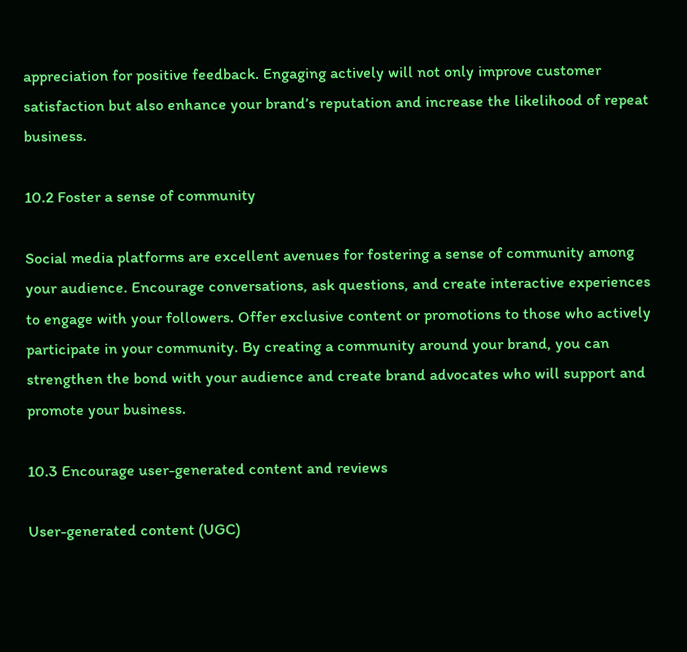appreciation for positive feedback. Engaging actively will not only improve customer satisfaction but also enhance your brand’s reputation and increase the likelihood of repeat business.

10.2 Foster a sense of community

Social media platforms are excellent avenues for fostering a sense of community among your audience. Encourage conversations, ask questions, and create interactive experiences to engage with your followers. Offer exclusive content or promotions to those who actively participate in your community. By creating a community around your brand, you can strengthen the bond with your audience and create brand advocates who will support and promote your business.

10.3 Encourage user-generated content and reviews

User-generated content (UGC)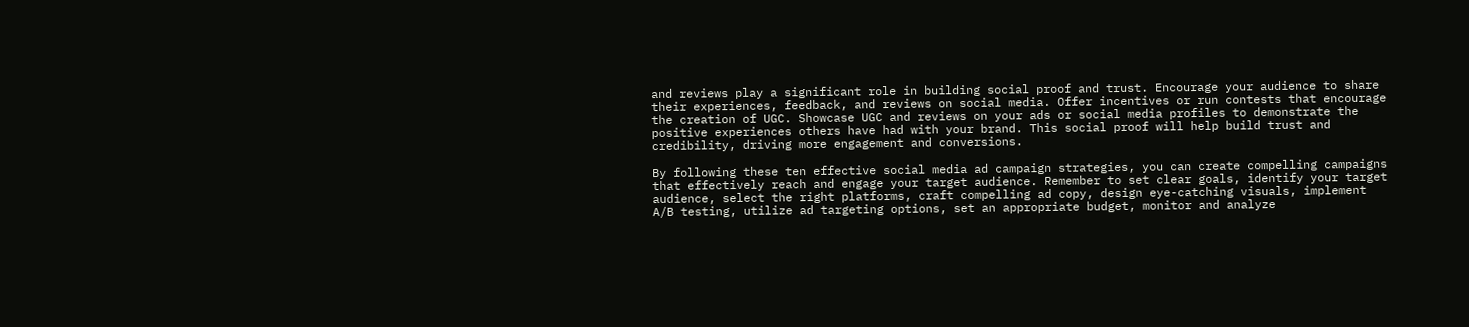and reviews play a significant role in building social proof and trust. Encourage your audience to share their experiences, feedback, and reviews on social media. Offer incentives or run contests that encourage the creation of UGC. Showcase UGC and reviews on your ads or social media profiles to demonstrate the positive experiences others have had with your brand. This social proof will help build trust and credibility, driving more engagement and conversions.

By following these ten effective social media ad campaign strategies, you can create compelling campaigns that effectively reach and engage your target audience. Remember to set clear goals, identify your target audience, select the right platforms, craft compelling ad copy, design eye-catching visuals, implement A/B testing, utilize ad targeting options, set an appropriate budget, monitor and analyze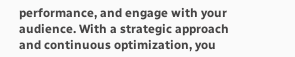performance, and engage with your audience. With a strategic approach and continuous optimization, you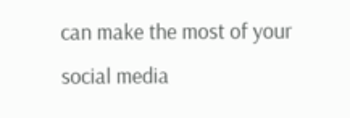can make the most of your social media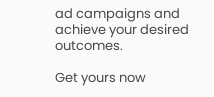ad campaigns and achieve your desired outcomes.

Get yours now